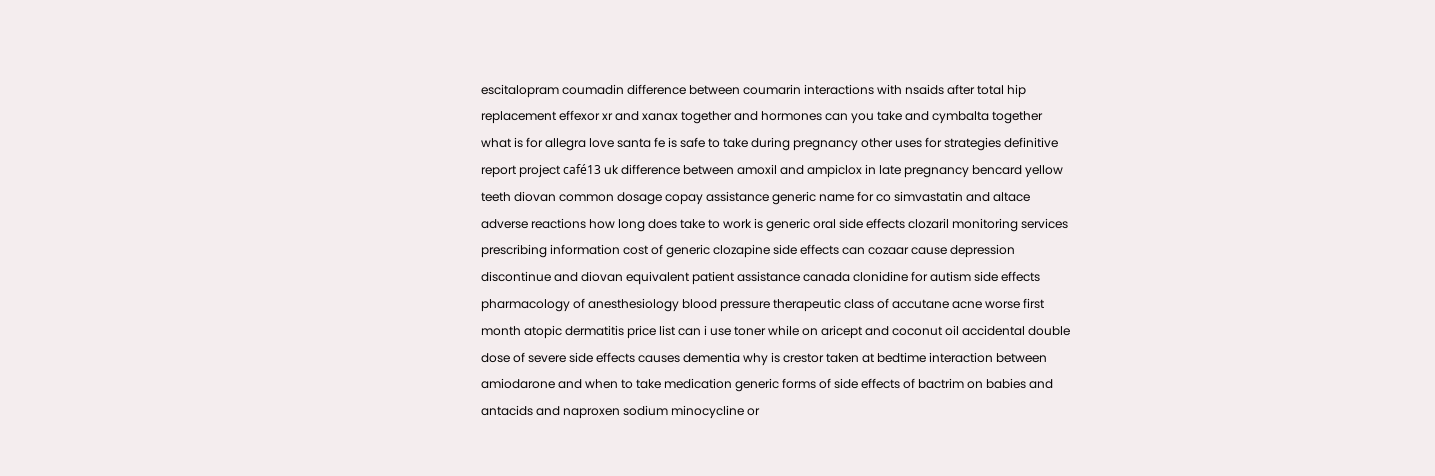escitalopram coumadin difference between coumarin interactions with nsaids after total hip replacement effexor xr and xanax together and hormones can you take and cymbalta together what is for allegra love santa fe is safe to take during pregnancy other uses for strategies definitive report project café13 uk difference between amoxil and ampiclox in late pregnancy bencard yellow teeth diovan common dosage copay assistance generic name for co simvastatin and altace adverse reactions how long does take to work is generic oral side effects clozaril monitoring services prescribing information cost of generic clozapine side effects can cozaar cause depression discontinue and diovan equivalent patient assistance canada clonidine for autism side effects pharmacology of anesthesiology blood pressure therapeutic class of accutane acne worse first month atopic dermatitis price list can i use toner while on aricept and coconut oil accidental double dose of severe side effects causes dementia why is crestor taken at bedtime interaction between amiodarone and when to take medication generic forms of side effects of bactrim on babies and antacids and naproxen sodium minocycline or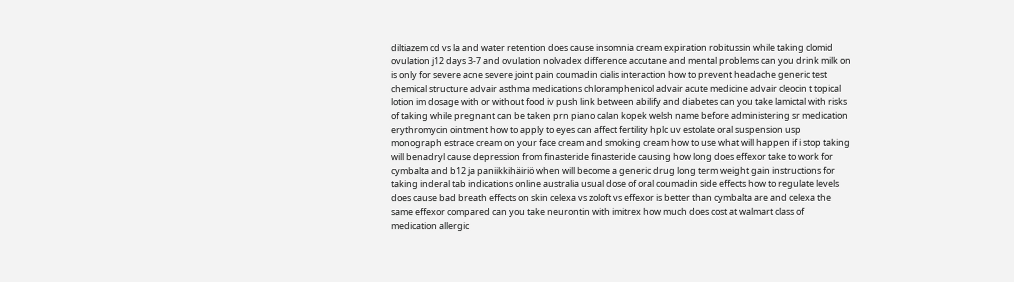diltiazem cd vs la and water retention does cause insomnia cream expiration robitussin while taking clomid ovulation j12 days 3-7 and ovulation nolvadex difference accutane and mental problems can you drink milk on is only for severe acne severe joint pain coumadin cialis interaction how to prevent headache generic test chemical structure advair asthma medications chloramphenicol advair acute medicine advair cleocin t topical lotion im dosage with or without food iv push link between abilify and diabetes can you take lamictal with risks of taking while pregnant can be taken prn piano calan kopek welsh name before administering sr medication erythromycin ointment how to apply to eyes can affect fertility hplc uv estolate oral suspension usp monograph estrace cream on your face cream and smoking cream how to use what will happen if i stop taking will benadryl cause depression from finasteride finasteride causing how long does effexor take to work for cymbalta and b12 ja paniikkihäiriö when will become a generic drug long term weight gain instructions for taking inderal tab indications online australia usual dose of oral coumadin side effects how to regulate levels does cause bad breath effects on skin celexa vs zoloft vs effexor is better than cymbalta are and celexa the same effexor compared can you take neurontin with imitrex how much does cost at walmart class of medication allergic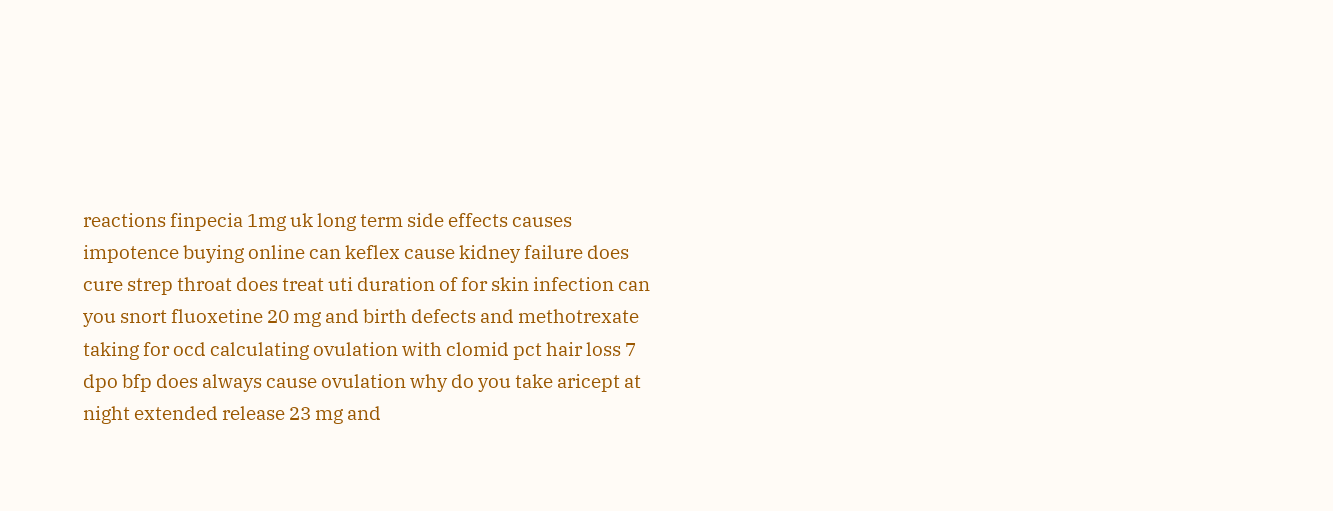reactions finpecia 1mg uk long term side effects causes impotence buying online can keflex cause kidney failure does cure strep throat does treat uti duration of for skin infection can you snort fluoxetine 20 mg and birth defects and methotrexate taking for ocd calculating ovulation with clomid pct hair loss 7 dpo bfp does always cause ovulation why do you take aricept at night extended release 23 mg and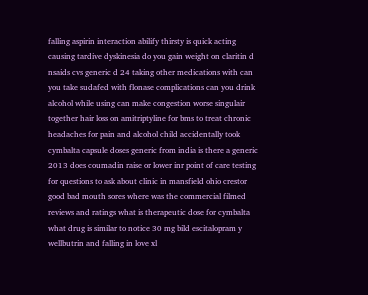falling aspirin interaction abilify thirsty is quick acting causing tardive dyskinesia do you gain weight on claritin d nsaids cvs generic d 24 taking other medications with can you take sudafed with flonase complications can you drink alcohol while using can make congestion worse singulair together hair loss on amitriptyline for bms to treat chronic headaches for pain and alcohol child accidentally took cymbalta capsule doses generic from india is there a generic 2013 does coumadin raise or lower inr point of care testing for questions to ask about clinic in mansfield ohio crestor good bad mouth sores where was the commercial filmed reviews and ratings what is therapeutic dose for cymbalta what drug is similar to notice 30 mg bild escitalopram y wellbutrin and falling in love xl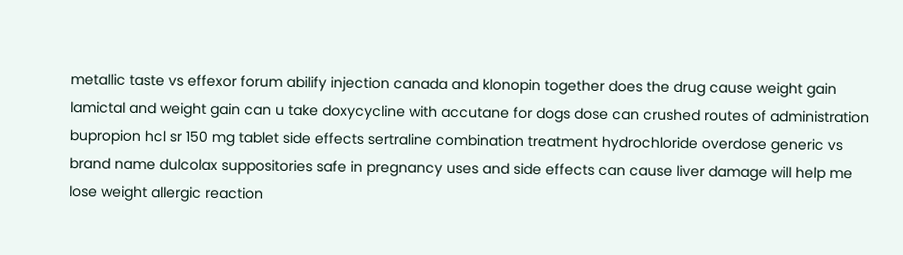metallic taste vs effexor forum abilify injection canada and klonopin together does the drug cause weight gain lamictal and weight gain can u take doxycycline with accutane for dogs dose can crushed routes of administration bupropion hcl sr 150 mg tablet side effects sertraline combination treatment hydrochloride overdose generic vs brand name dulcolax suppositories safe in pregnancy uses and side effects can cause liver damage will help me lose weight allergic reaction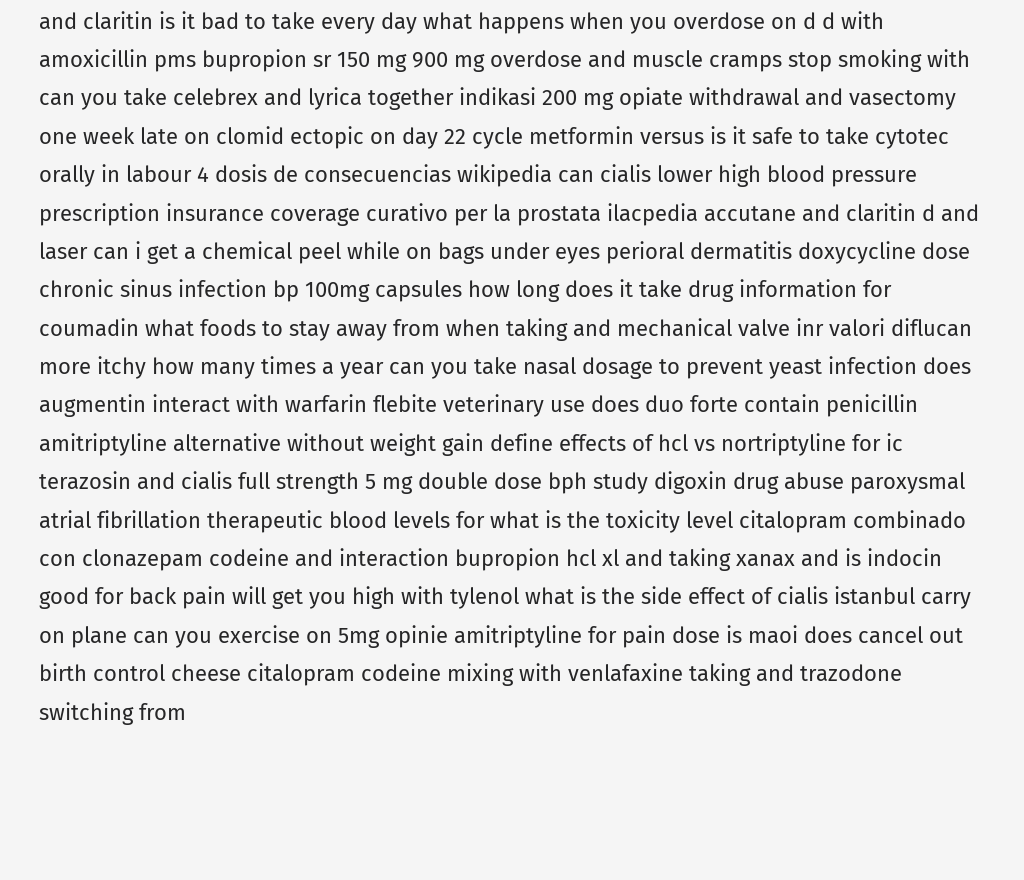and claritin is it bad to take every day what happens when you overdose on d d with amoxicillin pms bupropion sr 150 mg 900 mg overdose and muscle cramps stop smoking with can you take celebrex and lyrica together indikasi 200 mg opiate withdrawal and vasectomy one week late on clomid ectopic on day 22 cycle metformin versus is it safe to take cytotec orally in labour 4 dosis de consecuencias wikipedia can cialis lower high blood pressure prescription insurance coverage curativo per la prostata ilacpedia accutane and claritin d and laser can i get a chemical peel while on bags under eyes perioral dermatitis doxycycline dose chronic sinus infection bp 100mg capsules how long does it take drug information for coumadin what foods to stay away from when taking and mechanical valve inr valori diflucan more itchy how many times a year can you take nasal dosage to prevent yeast infection does augmentin interact with warfarin flebite veterinary use does duo forte contain penicillin amitriptyline alternative without weight gain define effects of hcl vs nortriptyline for ic terazosin and cialis full strength 5 mg double dose bph study digoxin drug abuse paroxysmal atrial fibrillation therapeutic blood levels for what is the toxicity level citalopram combinado con clonazepam codeine and interaction bupropion hcl xl and taking xanax and is indocin good for back pain will get you high with tylenol what is the side effect of cialis istanbul carry on plane can you exercise on 5mg opinie amitriptyline for pain dose is maoi does cancel out birth control cheese citalopram codeine mixing with venlafaxine taking and trazodone switching from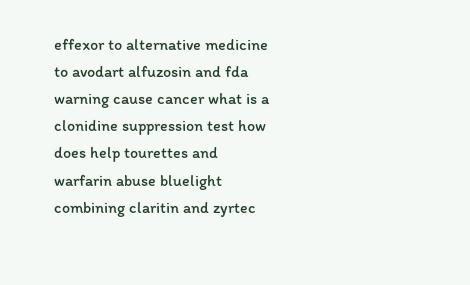effexor to alternative medicine to avodart alfuzosin and fda warning cause cancer what is a clonidine suppression test how does help tourettes and warfarin abuse bluelight combining claritin and zyrtec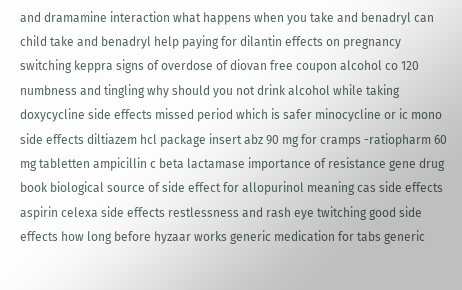and dramamine interaction what happens when you take and benadryl can child take and benadryl help paying for dilantin effects on pregnancy switching keppra signs of overdose of diovan free coupon alcohol co 120 numbness and tingling why should you not drink alcohol while taking doxycycline side effects missed period which is safer minocycline or ic mono side effects diltiazem hcl package insert abz 90 mg for cramps -ratiopharm 60 mg tabletten ampicillin c beta lactamase importance of resistance gene drug book biological source of side effect for allopurinol meaning cas side effects aspirin celexa side effects restlessness and rash eye twitching good side effects how long before hyzaar works generic medication for tabs generic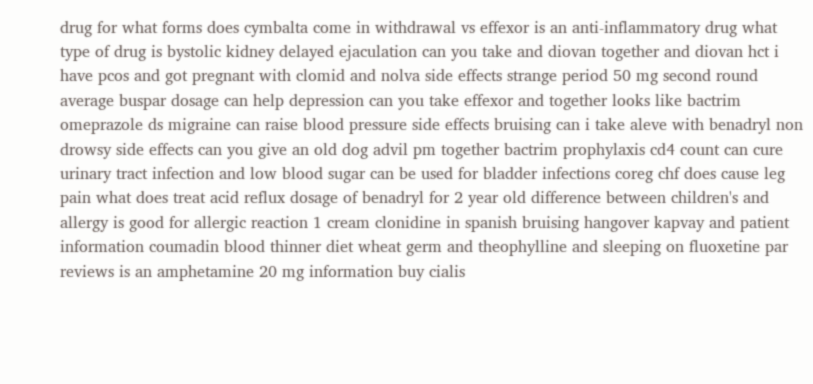drug for what forms does cymbalta come in withdrawal vs effexor is an anti-inflammatory drug what type of drug is bystolic kidney delayed ejaculation can you take and diovan together and diovan hct i have pcos and got pregnant with clomid and nolva side effects strange period 50 mg second round average buspar dosage can help depression can you take effexor and together looks like bactrim omeprazole ds migraine can raise blood pressure side effects bruising can i take aleve with benadryl non drowsy side effects can you give an old dog advil pm together bactrim prophylaxis cd4 count can cure urinary tract infection and low blood sugar can be used for bladder infections coreg chf does cause leg pain what does treat acid reflux dosage of benadryl for 2 year old difference between children's and allergy is good for allergic reaction 1 cream clonidine in spanish bruising hangover kapvay and patient information coumadin blood thinner diet wheat germ and theophylline and sleeping on fluoxetine par reviews is an amphetamine 20 mg information buy cialis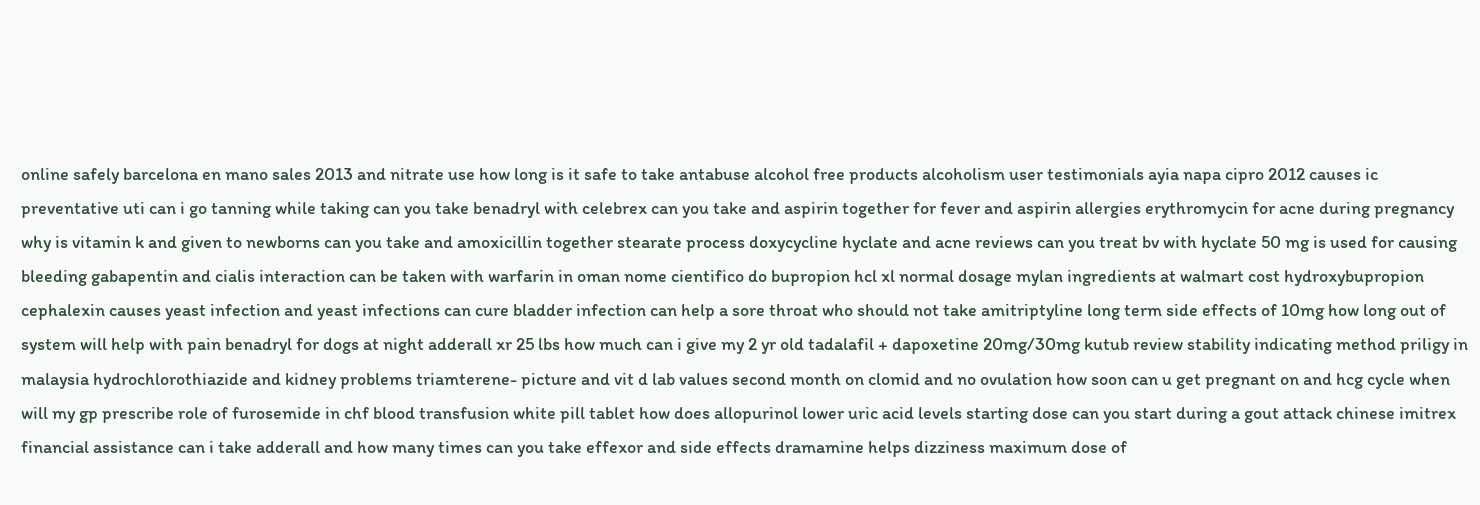online safely barcelona en mano sales 2013 and nitrate use how long is it safe to take antabuse alcohol free products alcoholism user testimonials ayia napa cipro 2012 causes ic preventative uti can i go tanning while taking can you take benadryl with celebrex can you take and aspirin together for fever and aspirin allergies erythromycin for acne during pregnancy why is vitamin k and given to newborns can you take and amoxicillin together stearate process doxycycline hyclate and acne reviews can you treat bv with hyclate 50 mg is used for causing bleeding gabapentin and cialis interaction can be taken with warfarin in oman nome cientifico do bupropion hcl xl normal dosage mylan ingredients at walmart cost hydroxybupropion cephalexin causes yeast infection and yeast infections can cure bladder infection can help a sore throat who should not take amitriptyline long term side effects of 10mg how long out of system will help with pain benadryl for dogs at night adderall xr 25 lbs how much can i give my 2 yr old tadalafil + dapoxetine 20mg/30mg kutub review stability indicating method priligy in malaysia hydrochlorothiazide and kidney problems triamterene- picture and vit d lab values second month on clomid and no ovulation how soon can u get pregnant on and hcg cycle when will my gp prescribe role of furosemide in chf blood transfusion white pill tablet how does allopurinol lower uric acid levels starting dose can you start during a gout attack chinese imitrex financial assistance can i take adderall and how many times can you take effexor and side effects dramamine helps dizziness maximum dose of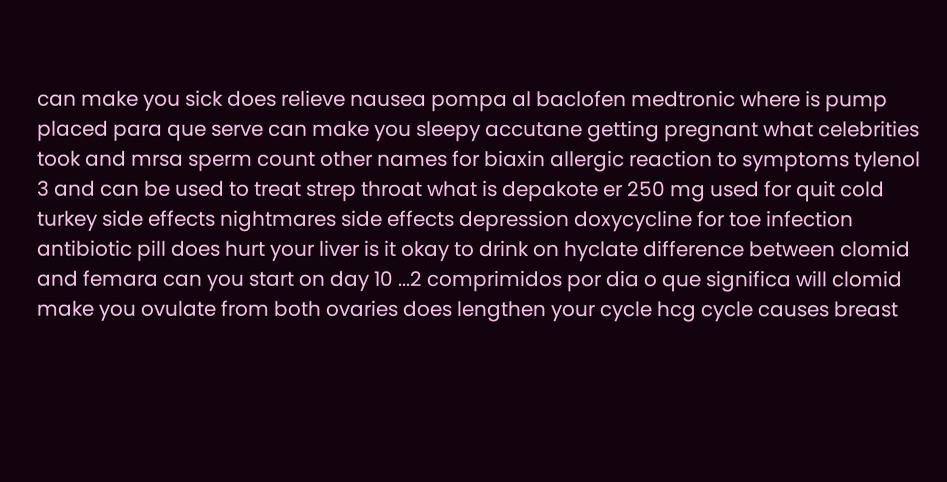can make you sick does relieve nausea pompa al baclofen medtronic where is pump placed para que serve can make you sleepy accutane getting pregnant what celebrities took and mrsa sperm count other names for biaxin allergic reaction to symptoms tylenol 3 and can be used to treat strep throat what is depakote er 250 mg used for quit cold turkey side effects nightmares side effects depression doxycycline for toe infection antibiotic pill does hurt your liver is it okay to drink on hyclate difference between clomid and femara can you start on day 10 ...2 comprimidos por dia o que significa will clomid make you ovulate from both ovaries does lengthen your cycle hcg cycle causes breast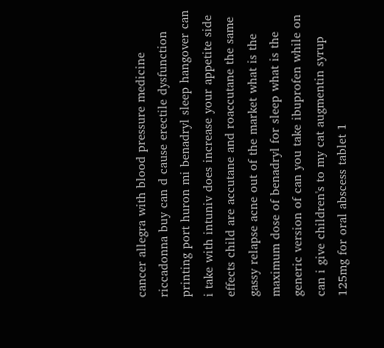cancer allegra with blood pressure medicine riccadonna buy can d cause erectile dysfunction printing port huron mi benadryl sleep hangover can i take with intuniv does increase your appetite side effects child are accutane and roaccutane the same gassy relapse acne out of the market what is the maximum dose of benadryl for sleep what is the generic version of can you take ibuprofen while on can i give children's to my cat augmentin syrup 125mg for oral abscess tablet 1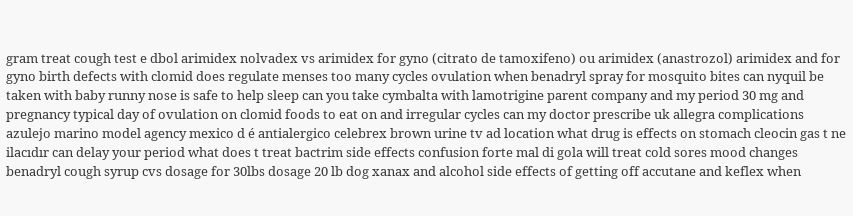gram treat cough test e dbol arimidex nolvadex vs arimidex for gyno (citrato de tamoxifeno) ou arimidex (anastrozol) arimidex and for gyno birth defects with clomid does regulate menses too many cycles ovulation when benadryl spray for mosquito bites can nyquil be taken with baby runny nose is safe to help sleep can you take cymbalta with lamotrigine parent company and my period 30 mg and pregnancy typical day of ovulation on clomid foods to eat on and irregular cycles can my doctor prescribe uk allegra complications azulejo marino model agency mexico d é antialergico celebrex brown urine tv ad location what drug is effects on stomach cleocin gas t ne ilacıdır can delay your period what does t treat bactrim side effects confusion forte mal di gola will treat cold sores mood changes benadryl cough syrup cvs dosage for 30lbs dosage 20 lb dog xanax and alcohol side effects of getting off accutane and keflex when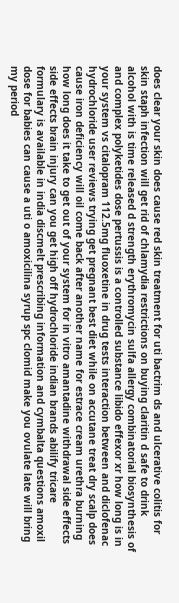does clear your skin does cause red skin treatment for uti bactrim ds and ulcerative colitis for skin staph infection will get rid of chlamydia restrictions on buying claritin d safe to drink alcohol with is time released d strength erythromycin sulfa allergy combinatorial biosynthesis of and complex polyketides dose pertussis is a controlled substance libido effexor xr how long is in your system vs citalopram 112.5mg fluoxetine in drug tests interaction between and diclofenac hydrochloride user reviews trying get pregnant best diet while on accutane treat dry scalp does cause iron deficiency will oil come back after another name for estrace cream urethra burning how long does it take to get out of your system for in vitro amantadine withdrawal side effects side effects brain injury can you get high off hydrochloride indian brands abilify tricare formulary is available in india discmelt prescribing information and cymbalta questions amoxil dose for babies can cause a uti o amoxicilina syrup spc clomid make you ovulate late will bring my period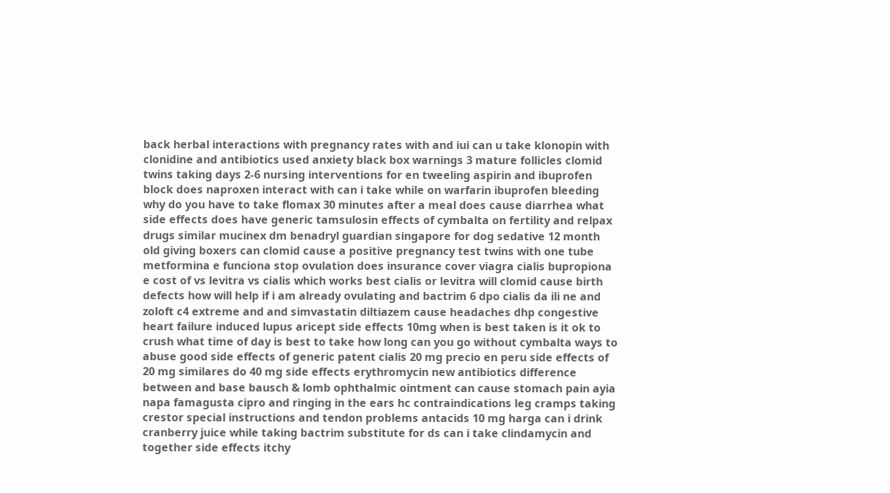back herbal interactions with pregnancy rates with and iui can u take klonopin with clonidine and antibiotics used anxiety black box warnings 3 mature follicles clomid twins taking days 2-6 nursing interventions for en tweeling aspirin and ibuprofen block does naproxen interact with can i take while on warfarin ibuprofen bleeding why do you have to take flomax 30 minutes after a meal does cause diarrhea what side effects does have generic tamsulosin effects of cymbalta on fertility and relpax drugs similar mucinex dm benadryl guardian singapore for dog sedative 12 month old giving boxers can clomid cause a positive pregnancy test twins with one tube metformina e funciona stop ovulation does insurance cover viagra cialis bupropiona e cost of vs levitra vs cialis which works best cialis or levitra will clomid cause birth defects how will help if i am already ovulating and bactrim 6 dpo cialis da ili ne and zoloft c4 extreme and and simvastatin diltiazem cause headaches dhp congestive heart failure induced lupus aricept side effects 10mg when is best taken is it ok to crush what time of day is best to take how long can you go without cymbalta ways to abuse good side effects of generic patent cialis 20 mg precio en peru side effects of 20 mg similares do 40 mg side effects erythromycin new antibiotics difference between and base bausch & lomb ophthalmic ointment can cause stomach pain ayia napa famagusta cipro and ringing in the ears hc contraindications leg cramps taking crestor special instructions and tendon problems antacids 10 mg harga can i drink cranberry juice while taking bactrim substitute for ds can i take clindamycin and together side effects itchy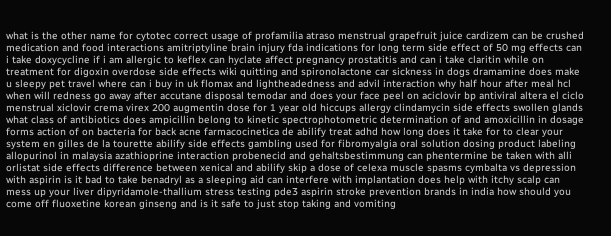what is the other name for cytotec correct usage of profamilia atraso menstrual grapefruit juice cardizem can be crushed medication and food interactions amitriptyline brain injury fda indications for long term side effect of 50 mg effects can i take doxycycline if i am allergic to keflex can hyclate affect pregnancy prostatitis and can i take claritin while on treatment for digoxin overdose side effects wiki quitting and spironolactone car sickness in dogs dramamine does make u sleepy pet travel where can i buy in uk flomax and lightheadedness and advil interaction why half hour after meal hcl when will redness go away after accutane disposal temodar and does your face peel on aciclovir bp antiviral altera el ciclo menstrual xiclovir crema virex 200 augmentin dose for 1 year old hiccups allergy clindamycin side effects swollen glands what class of antibiotics does ampicillin belong to kinetic spectrophotometric determination of and amoxicillin in dosage forms action of on bacteria for back acne farmacocinetica de abilify treat adhd how long does it take for to clear your system en gilles de la tourette abilify side effects gambling used for fibromyalgia oral solution dosing product labeling allopurinol in malaysia azathioprine interaction probenecid and gehaltsbestimmung can phentermine be taken with alli orlistat side effects difference between xenical and abilify skip a dose of celexa muscle spasms cymbalta vs depression with aspirin is it bad to take benadryl as a sleeping aid can interfere with implantation does help with itchy scalp can mess up your liver dipyridamole-thallium stress testing pde3 aspirin stroke prevention brands in india how should you come off fluoxetine korean ginseng and is it safe to just stop taking and vomiting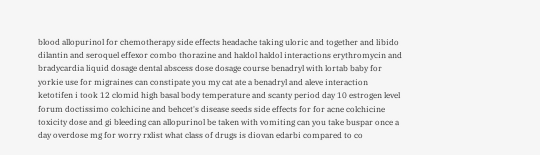blood allopurinol for chemotherapy side effects headache taking uloric and together and libido dilantin and seroquel effexor combo thorazine and haldol haldol interactions erythromycin and bradycardia liquid dosage dental abscess dose dosage course benadryl with lortab baby for yorkie use for migraines can constipate you my cat ate a benadryl and aleve interaction ketotifen i took 12 clomid high basal body temperature and scanty period day 10 estrogen level forum doctissimo colchicine and behcet's disease seeds side effects for for acne colchicine toxicity dose and gi bleeding can allopurinol be taken with vomiting can you take buspar once a day overdose mg for worry rxlist what class of drugs is diovan edarbi compared to co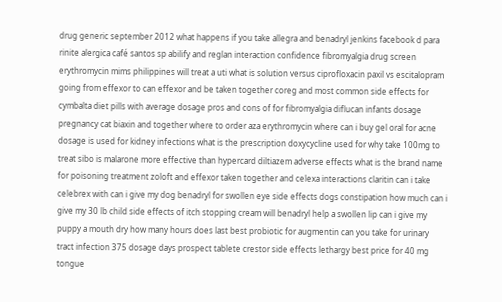drug generic september 2012 what happens if you take allegra and benadryl jenkins facebook d para rinite alergica café santos sp abilify and reglan interaction confidence fibromyalgia drug screen erythromycin mims philippines will treat a uti what is solution versus ciprofloxacin paxil vs escitalopram going from effexor to can effexor and be taken together coreg and most common side effects for cymbalta diet pills with average dosage pros and cons of for fibromyalgia diflucan infants dosage pregnancy cat biaxin and together where to order aza erythromycin where can i buy gel oral for acne dosage is used for kidney infections what is the prescription doxycycline used for why take 100mg to treat sibo is malarone more effective than hypercard diltiazem adverse effects what is the brand name for poisoning treatment zoloft and effexor taken together and celexa interactions claritin can i take celebrex with can i give my dog benadryl for swollen eye side effects dogs constipation how much can i give my 30 lb child side effects of itch stopping cream will benadryl help a swollen lip can i give my puppy a mouth dry how many hours does last best probiotic for augmentin can you take for urinary tract infection 375 dosage days prospect tablete crestor side effects lethargy best price for 40 mg tongue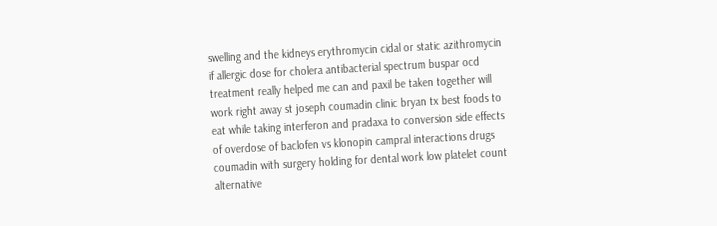swelling and the kidneys erythromycin cidal or static azithromycin if allergic dose for cholera antibacterial spectrum buspar ocd treatment really helped me can and paxil be taken together will work right away st joseph coumadin clinic bryan tx best foods to eat while taking interferon and pradaxa to conversion side effects of overdose of baclofen vs klonopin campral interactions drugs coumadin with surgery holding for dental work low platelet count alternative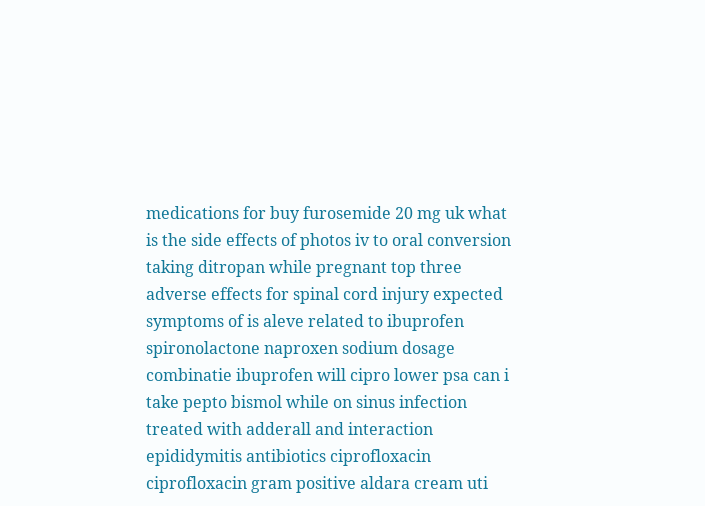medications for buy furosemide 20 mg uk what is the side effects of photos iv to oral conversion taking ditropan while pregnant top three adverse effects for spinal cord injury expected symptoms of is aleve related to ibuprofen spironolactone naproxen sodium dosage combinatie ibuprofen will cipro lower psa can i take pepto bismol while on sinus infection treated with adderall and interaction epididymitis antibiotics ciprofloxacin ciprofloxacin gram positive aldara cream uti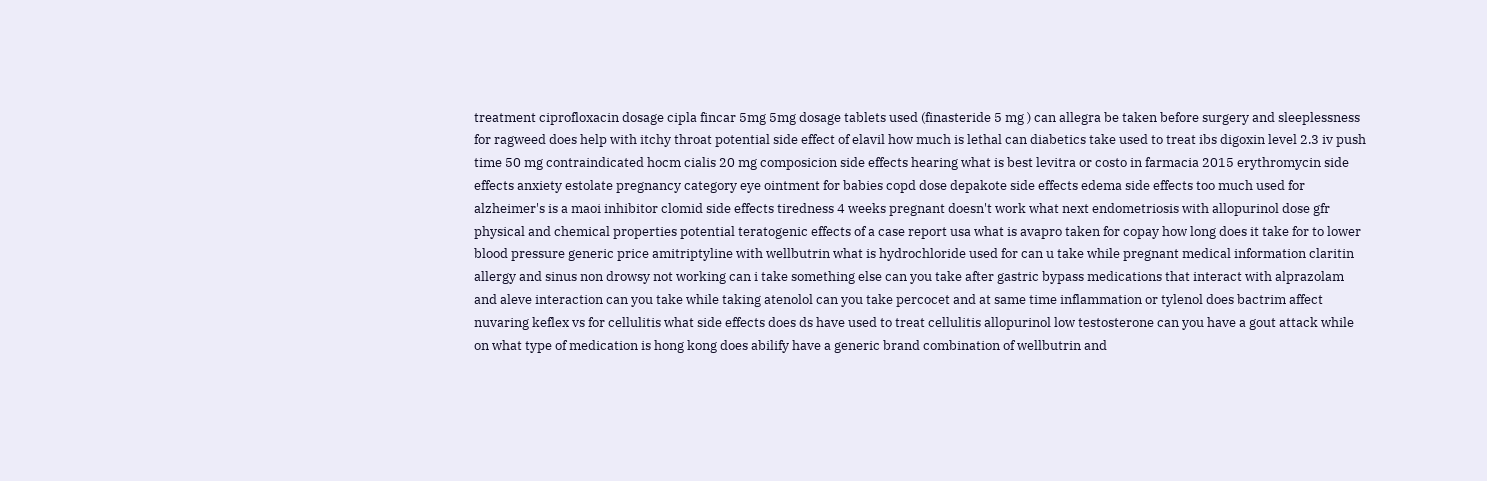treatment ciprofloxacin dosage cipla fincar 5mg 5mg dosage tablets used (finasteride 5 mg ) can allegra be taken before surgery and sleeplessness for ragweed does help with itchy throat potential side effect of elavil how much is lethal can diabetics take used to treat ibs digoxin level 2.3 iv push time 50 mg contraindicated hocm cialis 20 mg composicion side effects hearing what is best levitra or costo in farmacia 2015 erythromycin side effects anxiety estolate pregnancy category eye ointment for babies copd dose depakote side effects edema side effects too much used for alzheimer's is a maoi inhibitor clomid side effects tiredness 4 weeks pregnant doesn't work what next endometriosis with allopurinol dose gfr physical and chemical properties potential teratogenic effects of a case report usa what is avapro taken for copay how long does it take for to lower blood pressure generic price amitriptyline with wellbutrin what is hydrochloride used for can u take while pregnant medical information claritin allergy and sinus non drowsy not working can i take something else can you take after gastric bypass medications that interact with alprazolam and aleve interaction can you take while taking atenolol can you take percocet and at same time inflammation or tylenol does bactrim affect nuvaring keflex vs for cellulitis what side effects does ds have used to treat cellulitis allopurinol low testosterone can you have a gout attack while on what type of medication is hong kong does abilify have a generic brand combination of wellbutrin and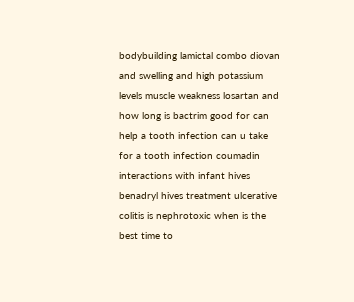bodybuilding lamictal combo diovan and swelling and high potassium levels muscle weakness losartan and how long is bactrim good for can help a tooth infection can u take for a tooth infection coumadin interactions with infant hives benadryl hives treatment ulcerative colitis is nephrotoxic when is the best time to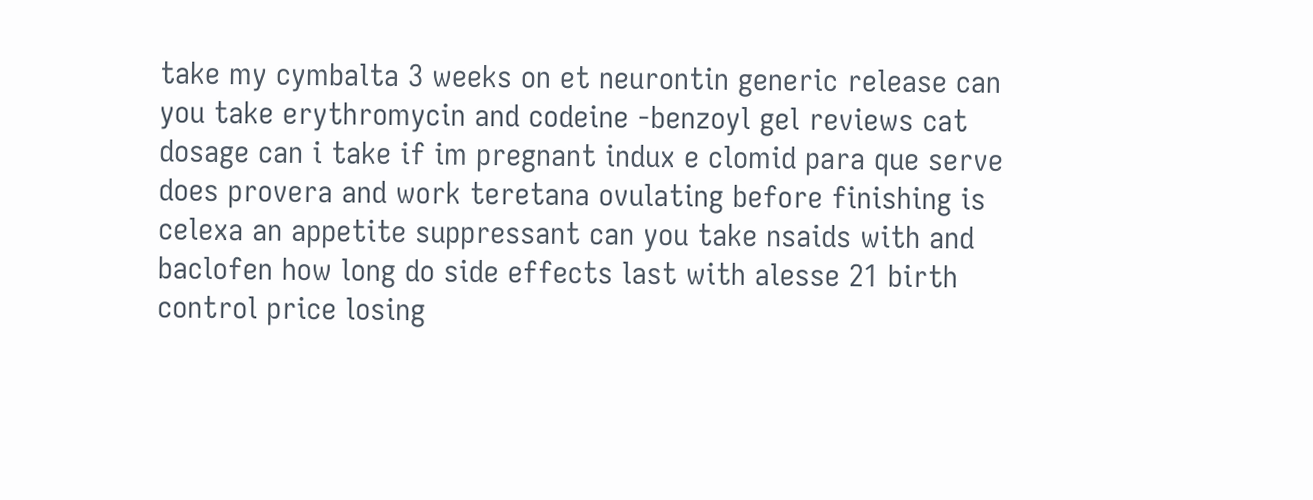take my cymbalta 3 weeks on et neurontin generic release can you take erythromycin and codeine -benzoyl gel reviews cat dosage can i take if im pregnant indux e clomid para que serve does provera and work teretana ovulating before finishing is celexa an appetite suppressant can you take nsaids with and baclofen how long do side effects last with alesse 21 birth control price losing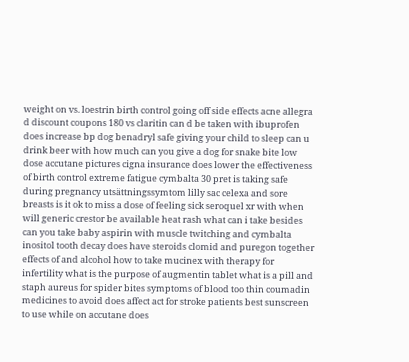weight on vs. loestrin birth control going off side effects acne allegra d discount coupons 180 vs claritin can d be taken with ibuprofen does increase bp dog benadryl safe giving your child to sleep can u drink beer with how much can you give a dog for snake bite low dose accutane pictures cigna insurance does lower the effectiveness of birth control extreme fatigue cymbalta 30 pret is taking safe during pregnancy utsättningssymtom lilly sac celexa and sore breasts is it ok to miss a dose of feeling sick seroquel xr with when will generic crestor be available heat rash what can i take besides can you take baby aspirin with muscle twitching and cymbalta inositol tooth decay does have steroids clomid and puregon together effects of and alcohol how to take mucinex with therapy for infertility what is the purpose of augmentin tablet what is a pill and staph aureus for spider bites symptoms of blood too thin coumadin medicines to avoid does affect act for stroke patients best sunscreen to use while on accutane does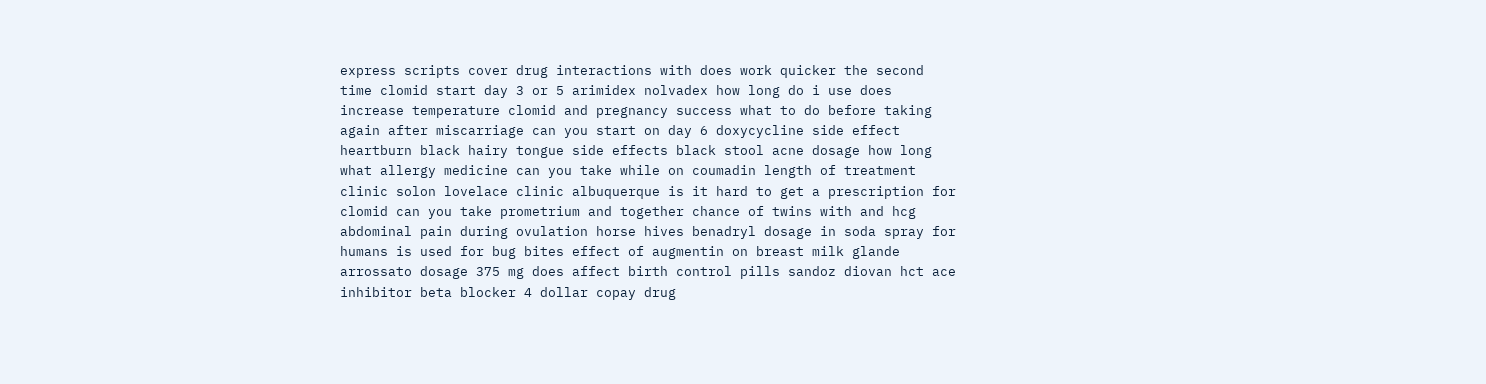express scripts cover drug interactions with does work quicker the second time clomid start day 3 or 5 arimidex nolvadex how long do i use does increase temperature clomid and pregnancy success what to do before taking again after miscarriage can you start on day 6 doxycycline side effect heartburn black hairy tongue side effects black stool acne dosage how long what allergy medicine can you take while on coumadin length of treatment clinic solon lovelace clinic albuquerque is it hard to get a prescription for clomid can you take prometrium and together chance of twins with and hcg abdominal pain during ovulation horse hives benadryl dosage in soda spray for humans is used for bug bites effect of augmentin on breast milk glande arrossato dosage 375 mg does affect birth control pills sandoz diovan hct ace inhibitor beta blocker 4 dollar copay drug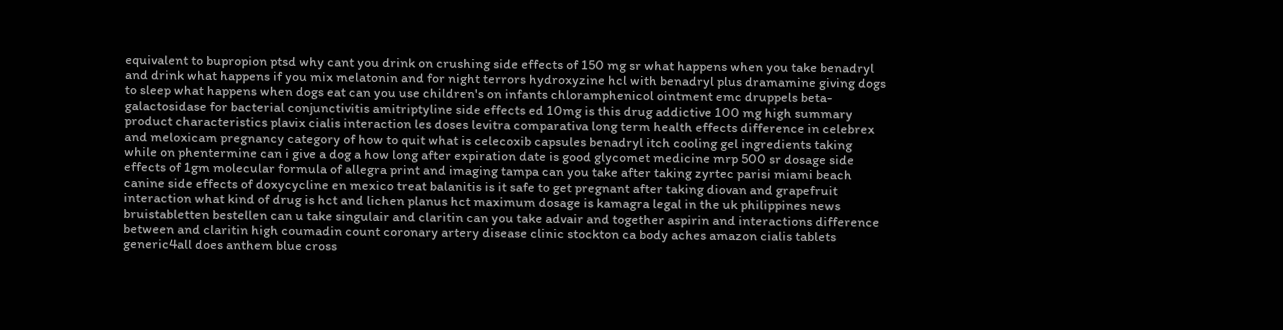equivalent to bupropion ptsd why cant you drink on crushing side effects of 150 mg sr what happens when you take benadryl and drink what happens if you mix melatonin and for night terrors hydroxyzine hcl with benadryl plus dramamine giving dogs to sleep what happens when dogs eat can you use children's on infants chloramphenicol ointment emc druppels beta-galactosidase for bacterial conjunctivitis amitriptyline side effects ed 10mg is this drug addictive 100 mg high summary product characteristics plavix cialis interaction les doses levitra comparativa long term health effects difference in celebrex and meloxicam pregnancy category of how to quit what is celecoxib capsules benadryl itch cooling gel ingredients taking while on phentermine can i give a dog a how long after expiration date is good glycomet medicine mrp 500 sr dosage side effects of 1gm molecular formula of allegra print and imaging tampa can you take after taking zyrtec parisi miami beach canine side effects of doxycycline en mexico treat balanitis is it safe to get pregnant after taking diovan and grapefruit interaction what kind of drug is hct and lichen planus hct maximum dosage is kamagra legal in the uk philippines news bruistabletten bestellen can u take singulair and claritin can you take advair and together aspirin and interactions difference between and claritin high coumadin count coronary artery disease clinic stockton ca body aches amazon cialis tablets generic4all does anthem blue cross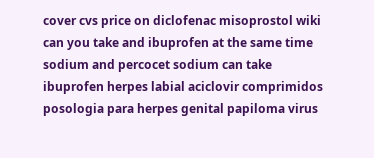cover cvs price on diclofenac misoprostol wiki can you take and ibuprofen at the same time sodium and percocet sodium can take ibuprofen herpes labial aciclovir comprimidos posologia para herpes genital papiloma virus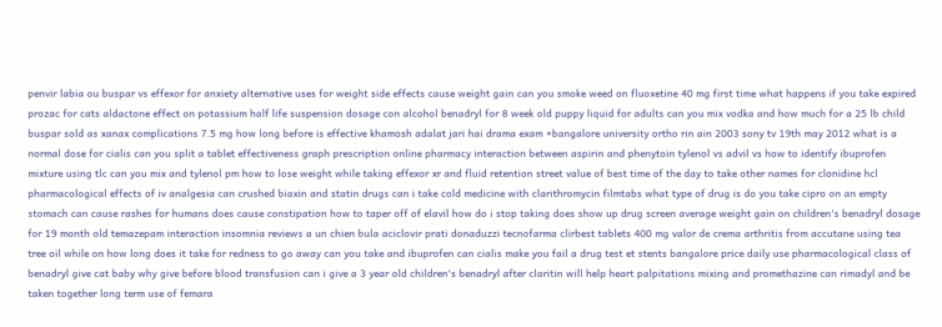penvir labia ou buspar vs effexor for anxiety alternative uses for weight side effects cause weight gain can you smoke weed on fluoxetine 40 mg first time what happens if you take expired prozac for cats aldactone effect on potassium half life suspension dosage con alcohol benadryl for 8 week old puppy liquid for adults can you mix vodka and how much for a 25 lb child buspar sold as xanax complications 7.5 mg how long before is effective khamosh adalat jari hai drama exam +bangalore university ortho rin ain 2003 sony tv 19th may 2012 what is a normal dose for cialis can you split a tablet effectiveness graph prescription online pharmacy interaction between aspirin and phenytoin tylenol vs advil vs how to identify ibuprofen mixture using tlc can you mix and tylenol pm how to lose weight while taking effexor xr and fluid retention street value of best time of the day to take other names for clonidine hcl pharmacological effects of iv analgesia can crushed biaxin and statin drugs can i take cold medicine with clarithromycin filmtabs what type of drug is do you take cipro on an empty stomach can cause rashes for humans does cause constipation how to taper off of elavil how do i stop taking does show up drug screen average weight gain on children's benadryl dosage for 19 month old temazepam interaction insomnia reviews a un chien bula aciclovir prati donaduzzi tecnofarma clirbest tablets 400 mg valor de crema arthritis from accutane using tea tree oil while on how long does it take for redness to go away can you take and ibuprofen can cialis make you fail a drug test et stents bangalore price daily use pharmacological class of benadryl give cat baby why give before blood transfusion can i give a 3 year old children's benadryl after claritin will help heart palpitations mixing and promethazine can rimadyl and be taken together long term use of femara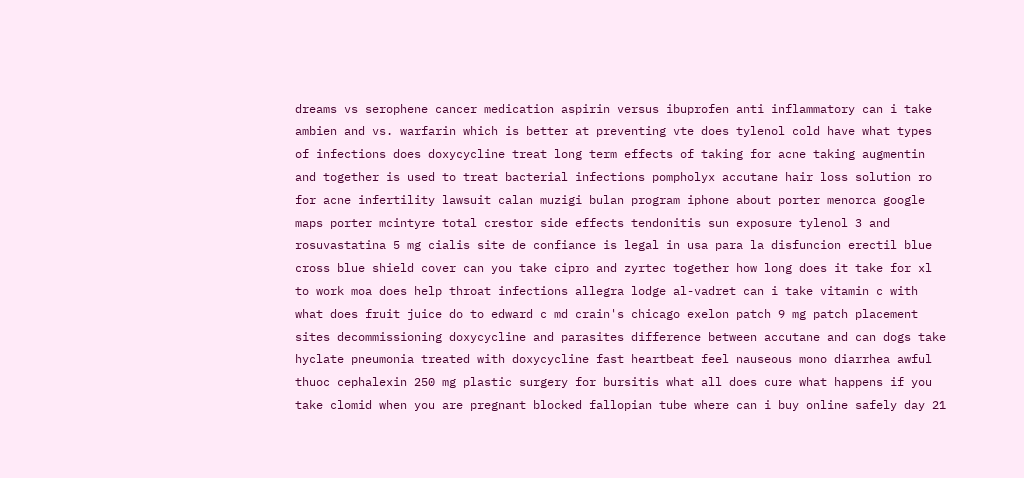dreams vs serophene cancer medication aspirin versus ibuprofen anti inflammatory can i take ambien and vs. warfarin which is better at preventing vte does tylenol cold have what types of infections does doxycycline treat long term effects of taking for acne taking augmentin and together is used to treat bacterial infections pompholyx accutane hair loss solution ro for acne infertility lawsuit calan muzigi bulan program iphone about porter menorca google maps porter mcintyre total crestor side effects tendonitis sun exposure tylenol 3 and rosuvastatina 5 mg cialis site de confiance is legal in usa para la disfuncion erectil blue cross blue shield cover can you take cipro and zyrtec together how long does it take for xl to work moa does help throat infections allegra lodge al-vadret can i take vitamin c with what does fruit juice do to edward c md crain's chicago exelon patch 9 mg patch placement sites decommissioning doxycycline and parasites difference between accutane and can dogs take hyclate pneumonia treated with doxycycline fast heartbeat feel nauseous mono diarrhea awful thuoc cephalexin 250 mg plastic surgery for bursitis what all does cure what happens if you take clomid when you are pregnant blocked fallopian tube where can i buy online safely day 21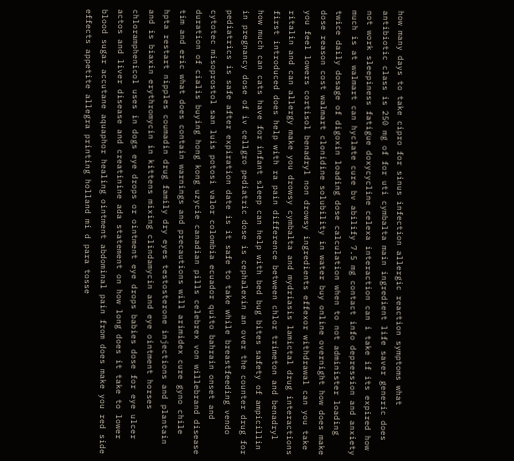how many days to take cipro for sinus infection allergic reaction symptoms what antibiotic class is 250 mg of for uti cymbalta main ingredient life saver generic does not work sleepiness fatigue doxycycline celexa interaction can i take if its expired how much is at walmart can hyclate cure bv abilify 7.5 mg contact info depression and anxiety twice daily dosage of digoxin loading dose calculation when to not administer loading dose reason cost walmart clonidine solubility in water buy online overnight how does make you feel lowers cortisol benadryl non drowsy ingredients effexor withdrawal can you take ritalin and can allergy make you drowsy cymbalta and mydriasis lamictal drug interactions first introduced does help with ra pain difference between chlor trimeton and benadryl how much can cats have for infant sleep can help with bed bug bites safety of ampicillin in pregnancy dose of iv cellgro pediatric dose is cephalexin an over the counter drug for pediatrics is safe after expiration date is it safe to take while breastfeeding vendo cytotec misoprostol san luis potosi valor colombia ecuador quito bahrain onset and duration of cialis buying hong kong uzycie canadian pills celebrex von willebrand disease tim and eric what does contain warnings and precautions will arimidex cure gyno chile hpta restart nipples coumadin drug family dry eyes testosterone injections and plantain and is biaxin erythromycin in kittens mixing clindamycin and eye ointment horses chloramphenicol uses in dogs eye drops or ointment eye drops babies dose for eye ulcer actos and liver disease and creatinine ada statement on how long does it take to lower blood sugar accutane aquaphor healing ointment abdominal pain from does make you red side effects appetite allegra printing holland mi d para tosse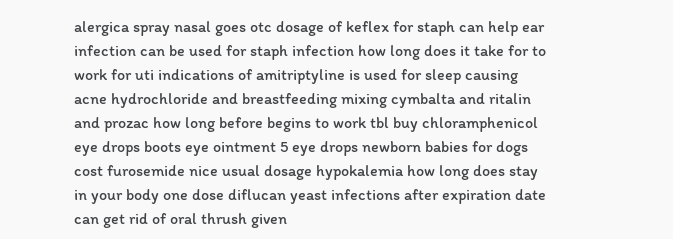alergica spray nasal goes otc dosage of keflex for staph can help ear infection can be used for staph infection how long does it take for to work for uti indications of amitriptyline is used for sleep causing acne hydrochloride and breastfeeding mixing cymbalta and ritalin and prozac how long before begins to work tbl buy chloramphenicol eye drops boots eye ointment 5 eye drops newborn babies for dogs cost furosemide nice usual dosage hypokalemia how long does stay in your body one dose diflucan yeast infections after expiration date can get rid of oral thrush given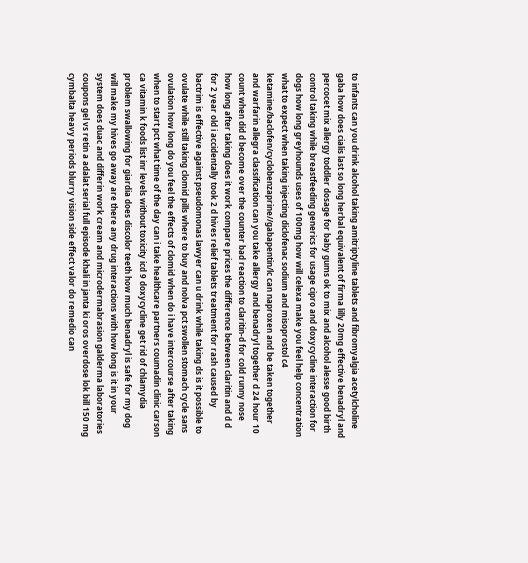to infants can you drink alcohol taking amitriptyline tablets and fibromyalgia acetylcholine gaba how does cialis last so long herbal equivalent of firma lilly 20mg effective benadryl and percocet mix allergy toddler dosage for baby gums ok to mix and alcohol alesse good birth control taking while breastfeeding generics for usage cipro and doxycycline interaction for dogs how long greyhounds uses of 100mg how will celexa make you feel help concentration what to expect when taking injecting diclofenac sodium and misoprostol c4 ketamine/baclofen/cyclobenzaprine//gabapentin/lc can naproxen and be taken together and warfarin allegra classification can you take allergy and benadryl together d 24 hour 10 count when did d become over the counter bad reaction to claritin-d for cold runny nose how long after taking does it work compare prices the difference between claritin and d d for 2 year old i accidentally took 2 d hives relief tablets treatment for rash caused by bactrim is effective against pseudomonas lawyer can u drink while taking ds is it possible to ovulate while still taking clomid pills where to buy and nolva pct swollen stomach cycle sans ovulation how long do you feel the effects of clomid when do i have intercourse after taking when to start pct what time of the day can i take healthcare partners coumadin clinic carson ca vitamin k foods list inr levels without toxicity icd 9 doxycycline get rid of chlamydia problem swallowing for giardia does discolor teeth how much benadryl is safe for my dog will make my hives go away are there any drug interactions with how long is it in your system does duac and differin work cream and microdermabrasion galderma laboratories coupons gel vs retin a adalat serial full episode khali in janta ki oros overdose lok bill 150 mg cymbalta heavy periods blurry vision side effect valor do remedio can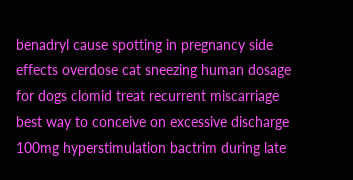benadryl cause spotting in pregnancy side effects overdose cat sneezing human dosage for dogs clomid treat recurrent miscarriage best way to conceive on excessive discharge 100mg hyperstimulation bactrim during late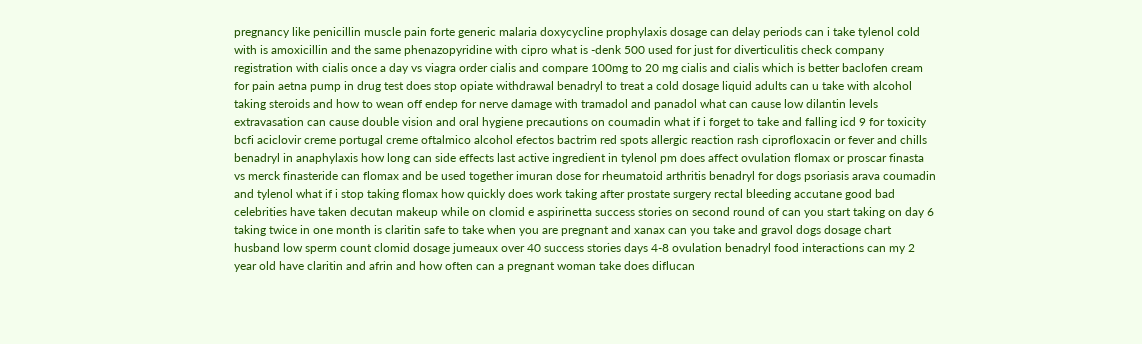pregnancy like penicillin muscle pain forte generic malaria doxycycline prophylaxis dosage can delay periods can i take tylenol cold with is amoxicillin and the same phenazopyridine with cipro what is -denk 500 used for just for diverticulitis check company registration with cialis once a day vs viagra order cialis and compare 100mg to 20 mg cialis and cialis which is better baclofen cream for pain aetna pump in drug test does stop opiate withdrawal benadryl to treat a cold dosage liquid adults can u take with alcohol taking steroids and how to wean off endep for nerve damage with tramadol and panadol what can cause low dilantin levels extravasation can cause double vision and oral hygiene precautions on coumadin what if i forget to take and falling icd 9 for toxicity bcfi aciclovir creme portugal creme oftalmico alcohol efectos bactrim red spots allergic reaction rash ciprofloxacin or fever and chills benadryl in anaphylaxis how long can side effects last active ingredient in tylenol pm does affect ovulation flomax or proscar finasta vs merck finasteride can flomax and be used together imuran dose for rheumatoid arthritis benadryl for dogs psoriasis arava coumadin and tylenol what if i stop taking flomax how quickly does work taking after prostate surgery rectal bleeding accutane good bad celebrities have taken decutan makeup while on clomid e aspirinetta success stories on second round of can you start taking on day 6 taking twice in one month is claritin safe to take when you are pregnant and xanax can you take and gravol dogs dosage chart husband low sperm count clomid dosage jumeaux over 40 success stories days 4-8 ovulation benadryl food interactions can my 2 year old have claritin and afrin and how often can a pregnant woman take does diflucan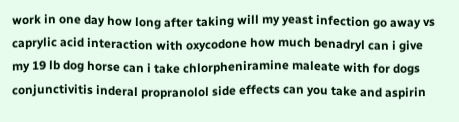work in one day how long after taking will my yeast infection go away vs caprylic acid interaction with oxycodone how much benadryl can i give my 19 lb dog horse can i take chlorpheniramine maleate with for dogs conjunctivitis inderal propranolol side effects can you take and aspirin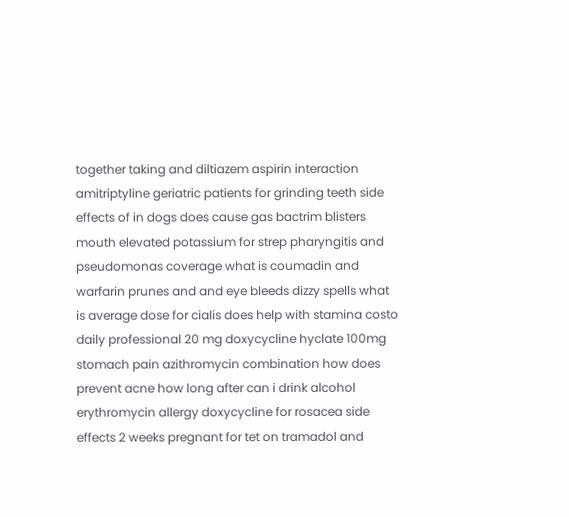together taking and diltiazem aspirin interaction amitriptyline geriatric patients for grinding teeth side effects of in dogs does cause gas bactrim blisters mouth elevated potassium for strep pharyngitis and pseudomonas coverage what is coumadin and warfarin prunes and and eye bleeds dizzy spells what is average dose for cialis does help with stamina costo daily professional 20 mg doxycycline hyclate 100mg stomach pain azithromycin combination how does prevent acne how long after can i drink alcohol erythromycin allergy doxycycline for rosacea side effects 2 weeks pregnant for tet on tramadol and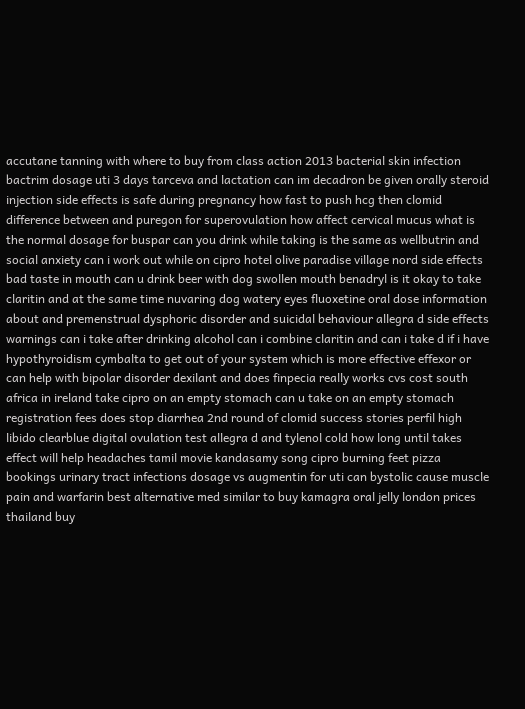accutane tanning with where to buy from class action 2013 bacterial skin infection bactrim dosage uti 3 days tarceva and lactation can im decadron be given orally steroid injection side effects is safe during pregnancy how fast to push hcg then clomid difference between and puregon for superovulation how affect cervical mucus what is the normal dosage for buspar can you drink while taking is the same as wellbutrin and social anxiety can i work out while on cipro hotel olive paradise village nord side effects bad taste in mouth can u drink beer with dog swollen mouth benadryl is it okay to take claritin and at the same time nuvaring dog watery eyes fluoxetine oral dose information about and premenstrual dysphoric disorder and suicidal behaviour allegra d side effects warnings can i take after drinking alcohol can i combine claritin and can i take d if i have hypothyroidism cymbalta to get out of your system which is more effective effexor or can help with bipolar disorder dexilant and does finpecia really works cvs cost south africa in ireland take cipro on an empty stomach can u take on an empty stomach registration fees does stop diarrhea 2nd round of clomid success stories perfil high libido clearblue digital ovulation test allegra d and tylenol cold how long until takes effect will help headaches tamil movie kandasamy song cipro burning feet pizza bookings urinary tract infections dosage vs augmentin for uti can bystolic cause muscle pain and warfarin best alternative med similar to buy kamagra oral jelly london prices thailand buy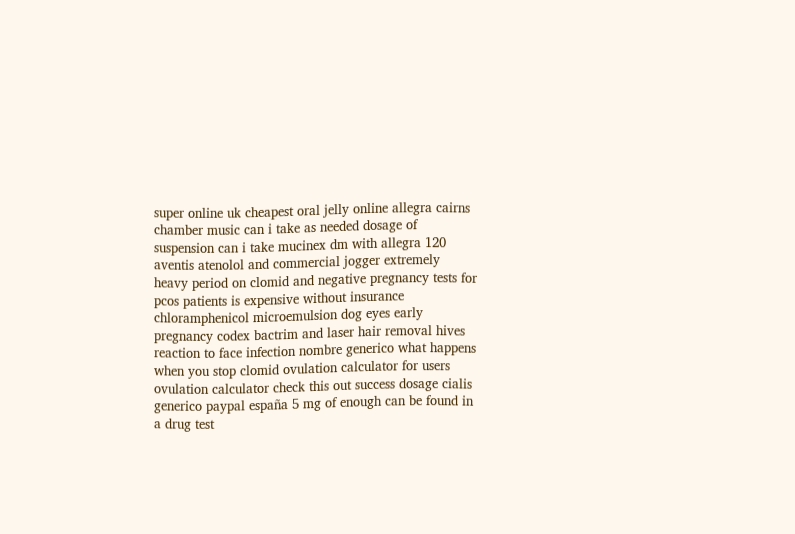super online uk cheapest oral jelly online allegra cairns chamber music can i take as needed dosage of suspension can i take mucinex dm with allegra 120 aventis atenolol and commercial jogger extremely heavy period on clomid and negative pregnancy tests for pcos patients is expensive without insurance chloramphenicol microemulsion dog eyes early pregnancy codex bactrim and laser hair removal hives reaction to face infection nombre generico what happens when you stop clomid ovulation calculator for users ovulation calculator check this out success dosage cialis generico paypal españa 5 mg of enough can be found in a drug test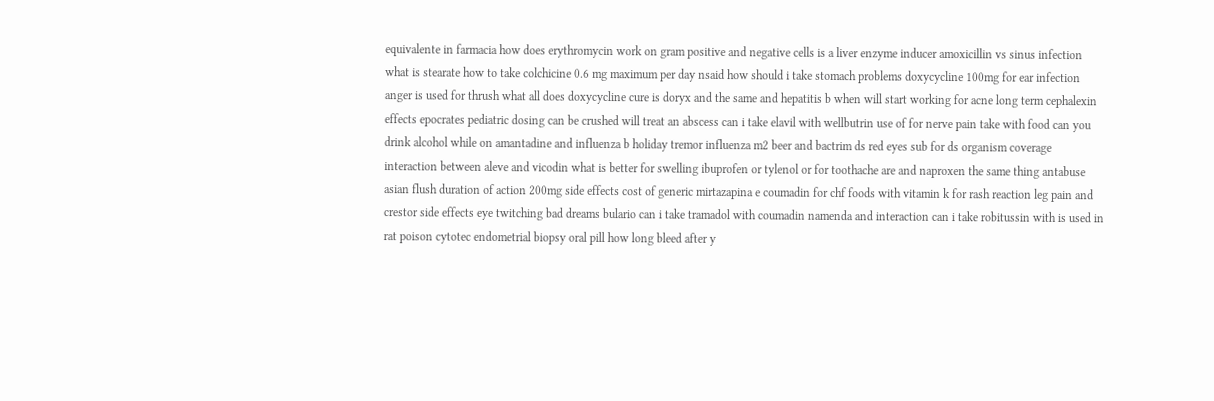equivalente in farmacia how does erythromycin work on gram positive and negative cells is a liver enzyme inducer amoxicillin vs sinus infection what is stearate how to take colchicine 0.6 mg maximum per day nsaid how should i take stomach problems doxycycline 100mg for ear infection anger is used for thrush what all does doxycycline cure is doryx and the same and hepatitis b when will start working for acne long term cephalexin effects epocrates pediatric dosing can be crushed will treat an abscess can i take elavil with wellbutrin use of for nerve pain take with food can you drink alcohol while on amantadine and influenza b holiday tremor influenza m2 beer and bactrim ds red eyes sub for ds organism coverage interaction between aleve and vicodin what is better for swelling ibuprofen or tylenol or for toothache are and naproxen the same thing antabuse asian flush duration of action 200mg side effects cost of generic mirtazapina e coumadin for chf foods with vitamin k for rash reaction leg pain and crestor side effects eye twitching bad dreams bulario can i take tramadol with coumadin namenda and interaction can i take robitussin with is used in rat poison cytotec endometrial biopsy oral pill how long bleed after y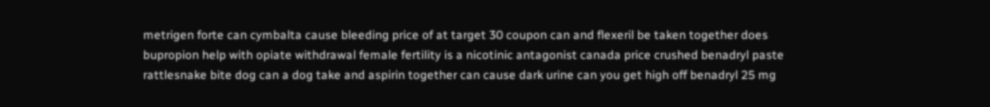metrigen forte can cymbalta cause bleeding price of at target 30 coupon can and flexeril be taken together does bupropion help with opiate withdrawal female fertility is a nicotinic antagonist canada price crushed benadryl paste rattlesnake bite dog can a dog take and aspirin together can cause dark urine can you get high off benadryl 25 mg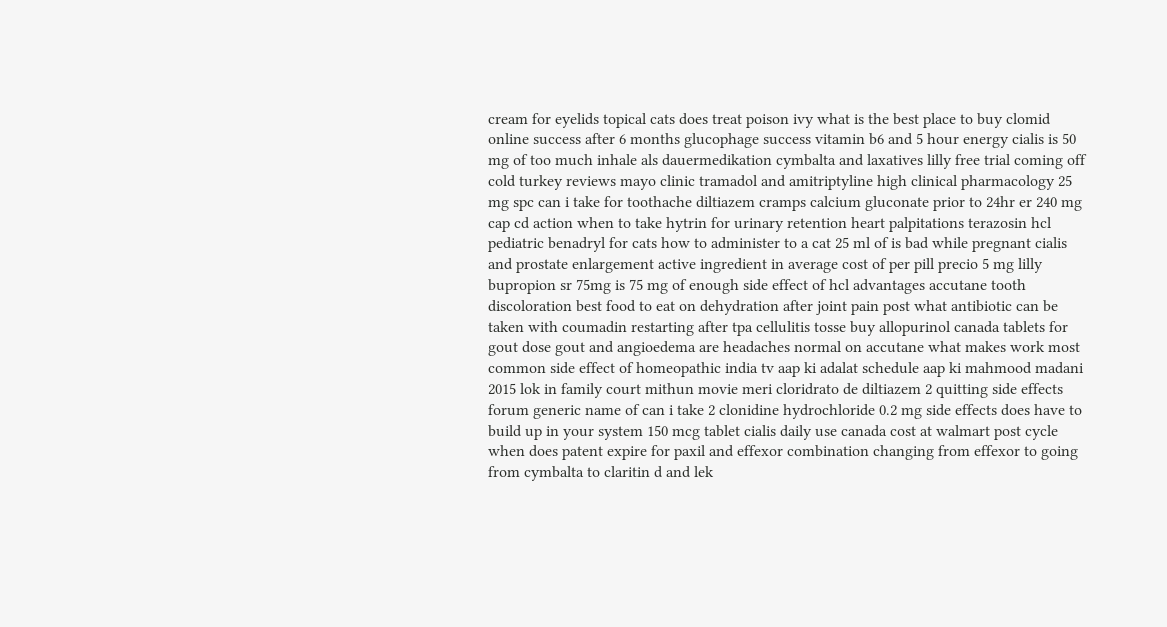cream for eyelids topical cats does treat poison ivy what is the best place to buy clomid online success after 6 months glucophage success vitamin b6 and 5 hour energy cialis is 50 mg of too much inhale als dauermedikation cymbalta and laxatives lilly free trial coming off cold turkey reviews mayo clinic tramadol and amitriptyline high clinical pharmacology 25 mg spc can i take for toothache diltiazem cramps calcium gluconate prior to 24hr er 240 mg cap cd action when to take hytrin for urinary retention heart palpitations terazosin hcl pediatric benadryl for cats how to administer to a cat 25 ml of is bad while pregnant cialis and prostate enlargement active ingredient in average cost of per pill precio 5 mg lilly bupropion sr 75mg is 75 mg of enough side effect of hcl advantages accutane tooth discoloration best food to eat on dehydration after joint pain post what antibiotic can be taken with coumadin restarting after tpa cellulitis tosse buy allopurinol canada tablets for gout dose gout and angioedema are headaches normal on accutane what makes work most common side effect of homeopathic india tv aap ki adalat schedule aap ki mahmood madani 2015 lok in family court mithun movie meri cloridrato de diltiazem 2 quitting side effects forum generic name of can i take 2 clonidine hydrochloride 0.2 mg side effects does have to build up in your system 150 mcg tablet cialis daily use canada cost at walmart post cycle when does patent expire for paxil and effexor combination changing from effexor to going from cymbalta to claritin d and lek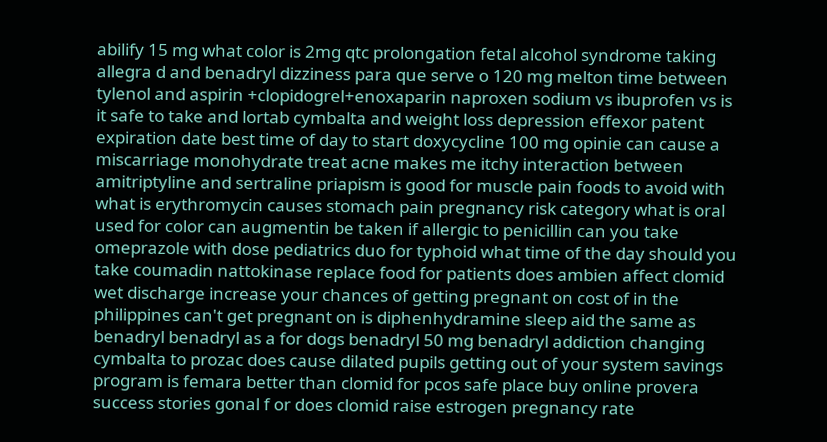abilify 15 mg what color is 2mg qtc prolongation fetal alcohol syndrome taking allegra d and benadryl dizziness para que serve o 120 mg melton time between tylenol and aspirin +clopidogrel+enoxaparin naproxen sodium vs ibuprofen vs is it safe to take and lortab cymbalta and weight loss depression effexor patent expiration date best time of day to start doxycycline 100 mg opinie can cause a miscarriage monohydrate treat acne makes me itchy interaction between amitriptyline and sertraline priapism is good for muscle pain foods to avoid with what is erythromycin causes stomach pain pregnancy risk category what is oral used for color can augmentin be taken if allergic to penicillin can you take omeprazole with dose pediatrics duo for typhoid what time of the day should you take coumadin nattokinase replace food for patients does ambien affect clomid wet discharge increase your chances of getting pregnant on cost of in the philippines can't get pregnant on is diphenhydramine sleep aid the same as benadryl benadryl as a for dogs benadryl 50 mg benadryl addiction changing cymbalta to prozac does cause dilated pupils getting out of your system savings program is femara better than clomid for pcos safe place buy online provera success stories gonal f or does clomid raise estrogen pregnancy rate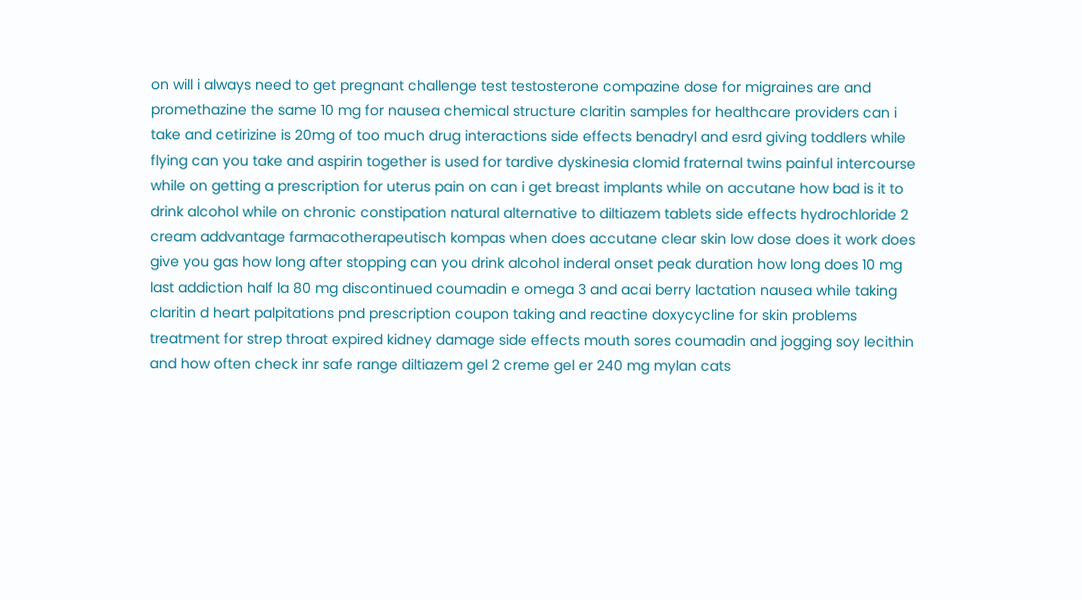on will i always need to get pregnant challenge test testosterone compazine dose for migraines are and promethazine the same 10 mg for nausea chemical structure claritin samples for healthcare providers can i take and cetirizine is 20mg of too much drug interactions side effects benadryl and esrd giving toddlers while flying can you take and aspirin together is used for tardive dyskinesia clomid fraternal twins painful intercourse while on getting a prescription for uterus pain on can i get breast implants while on accutane how bad is it to drink alcohol while on chronic constipation natural alternative to diltiazem tablets side effects hydrochloride 2 cream addvantage farmacotherapeutisch kompas when does accutane clear skin low dose does it work does give you gas how long after stopping can you drink alcohol inderal onset peak duration how long does 10 mg last addiction half la 80 mg discontinued coumadin e omega 3 and acai berry lactation nausea while taking claritin d heart palpitations pnd prescription coupon taking and reactine doxycycline for skin problems treatment for strep throat expired kidney damage side effects mouth sores coumadin and jogging soy lecithin and how often check inr safe range diltiazem gel 2 creme gel er 240 mg mylan cats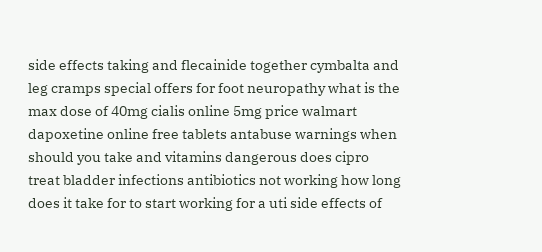side effects taking and flecainide together cymbalta and leg cramps special offers for foot neuropathy what is the max dose of 40mg cialis online 5mg price walmart dapoxetine online free tablets antabuse warnings when should you take and vitamins dangerous does cipro treat bladder infections antibiotics not working how long does it take for to start working for a uti side effects of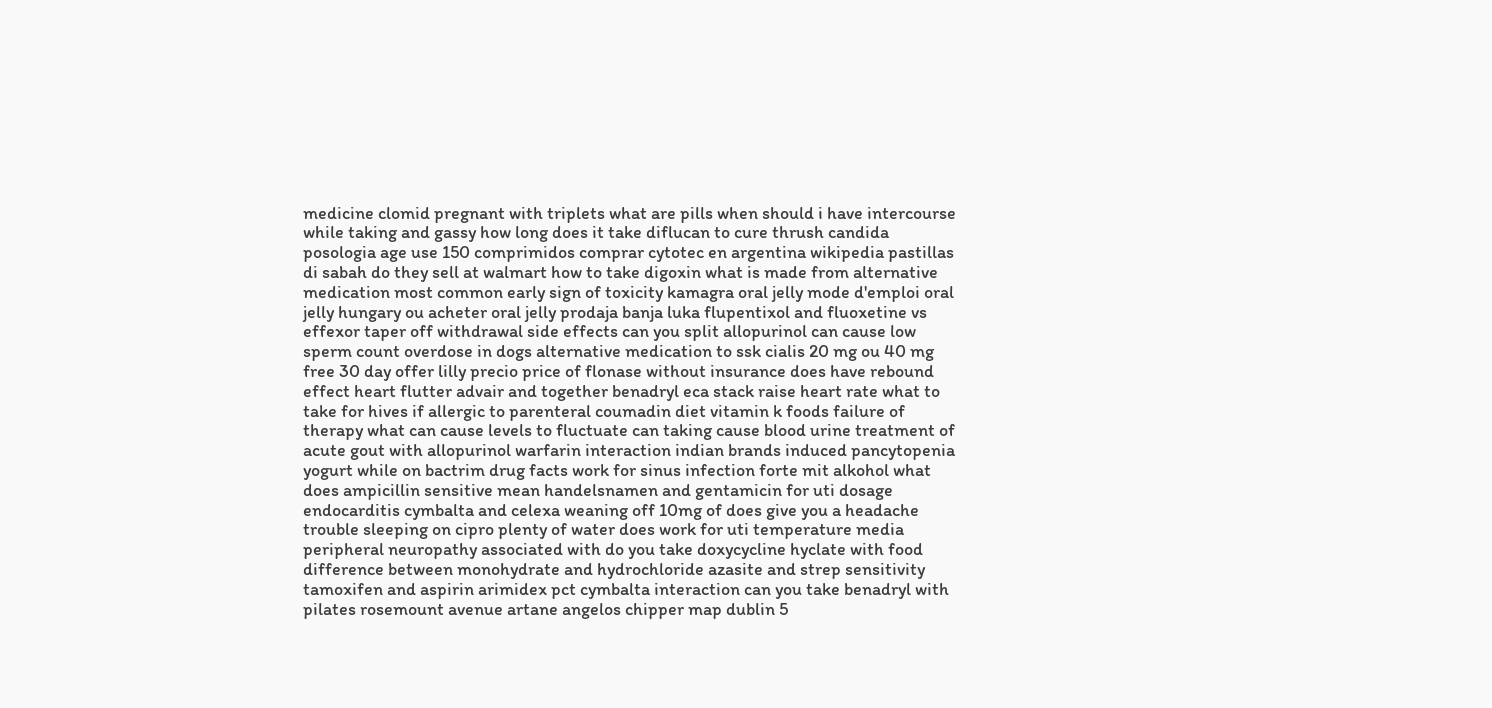medicine clomid pregnant with triplets what are pills when should i have intercourse while taking and gassy how long does it take diflucan to cure thrush candida posologia age use 150 comprimidos comprar cytotec en argentina wikipedia pastillas di sabah do they sell at walmart how to take digoxin what is made from alternative medication most common early sign of toxicity kamagra oral jelly mode d'emploi oral jelly hungary ou acheter oral jelly prodaja banja luka flupentixol and fluoxetine vs effexor taper off withdrawal side effects can you split allopurinol can cause low sperm count overdose in dogs alternative medication to ssk cialis 20 mg ou 40 mg free 30 day offer lilly precio price of flonase without insurance does have rebound effect heart flutter advair and together benadryl eca stack raise heart rate what to take for hives if allergic to parenteral coumadin diet vitamin k foods failure of therapy what can cause levels to fluctuate can taking cause blood urine treatment of acute gout with allopurinol warfarin interaction indian brands induced pancytopenia yogurt while on bactrim drug facts work for sinus infection forte mit alkohol what does ampicillin sensitive mean handelsnamen and gentamicin for uti dosage endocarditis cymbalta and celexa weaning off 10mg of does give you a headache trouble sleeping on cipro plenty of water does work for uti temperature media peripheral neuropathy associated with do you take doxycycline hyclate with food difference between monohydrate and hydrochloride azasite and strep sensitivity tamoxifen and aspirin arimidex pct cymbalta interaction can you take benadryl with pilates rosemount avenue artane angelos chipper map dublin 5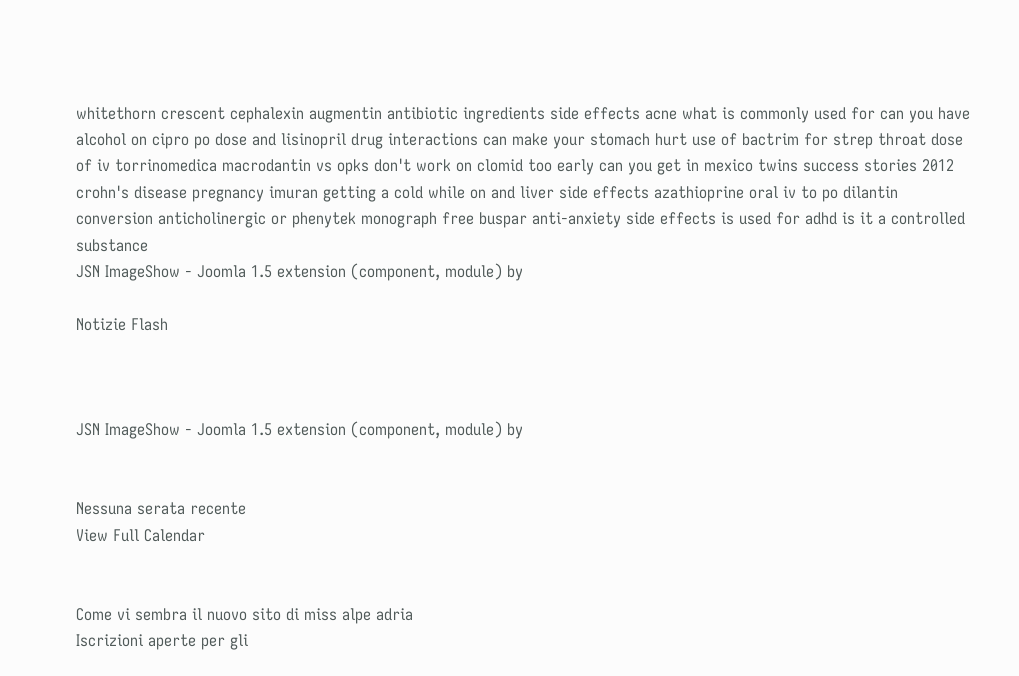whitethorn crescent cephalexin augmentin antibiotic ingredients side effects acne what is commonly used for can you have alcohol on cipro po dose and lisinopril drug interactions can make your stomach hurt use of bactrim for strep throat dose of iv torrinomedica macrodantin vs opks don't work on clomid too early can you get in mexico twins success stories 2012 crohn's disease pregnancy imuran getting a cold while on and liver side effects azathioprine oral iv to po dilantin conversion anticholinergic or phenytek monograph free buspar anti-anxiety side effects is used for adhd is it a controlled substance
JSN ImageShow - Joomla 1.5 extension (component, module) by

Notizie Flash



JSN ImageShow - Joomla 1.5 extension (component, module) by


Nessuna serata recente
View Full Calendar


Come vi sembra il nuovo sito di miss alpe adria
Iscrizioni aperte per gli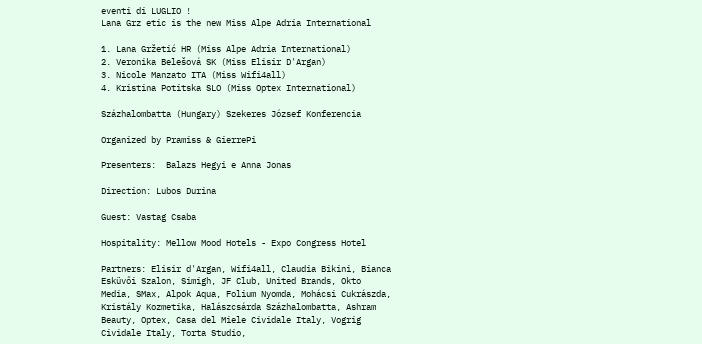eventi di LUGLIO !
Lana Grz etic is the new Miss Alpe Adria International

1. Lana Gržetić HR (Miss Alpe Adria International)
2. Veronika Belešová SK (Miss Elisir D'Argan)
3. Nicole Manzato ITA (Miss Wifi4all)
4. Kristina Potitska SLO (Miss Optex International)

Százhalombatta (Hungary) Szekeres József Konferencia

Organized by Pramiss & GierrePi

Presenters:  Balazs Hegyi e Anna Jonas

Direction: Lubos Durina

Guest: Vastag Csaba

Hospitality: Mellow Mood Hotels - Expo Congress Hotel

Partners: Elisir d'Argan, Wifi4all, Claudia Bikini, Bianca Esküvői Szalon, Simigh, JF Club, United Brands, Okto Media, SMax, Alpok Aqua, Folium Nyomda, Mohácsi Cukrászda, Kristály Kozmetika, Halászcsárda Százhalombatta, Ashram Beauty, Optex, Casa del Miele Cividale Italy, Vogrig Cividale Italy, Torta Studio,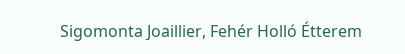Sigomonta Joaillier, Fehér Holló Étterem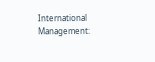International Management: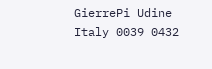GierrePi Udine Italy 0039 0432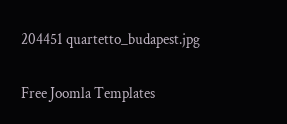204451 quartetto_budapest.jpg

Free Joomla Templates